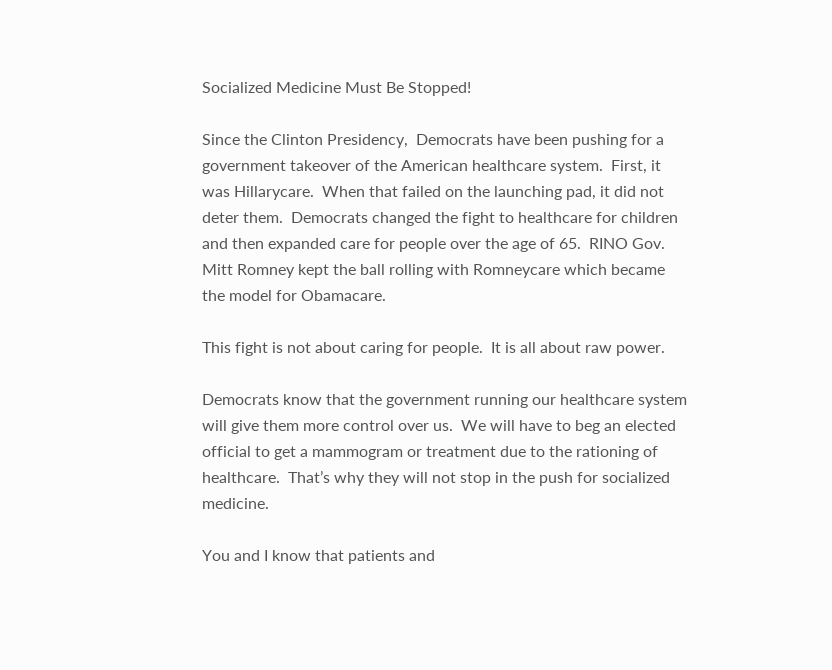Socialized Medicine Must Be Stopped!

Since the Clinton Presidency,  Democrats have been pushing for a government takeover of the American healthcare system.  First, it was Hillarycare.  When that failed on the launching pad, it did not deter them.  Democrats changed the fight to healthcare for children and then expanded care for people over the age of 65.  RINO Gov. Mitt Romney kept the ball rolling with Romneycare which became the model for Obamacare.

This fight is not about caring for people.  It is all about raw power.

Democrats know that the government running our healthcare system will give them more control over us.  We will have to beg an elected official to get a mammogram or treatment due to the rationing of healthcare.  That’s why they will not stop in the push for socialized medicine.

You and I know that patients and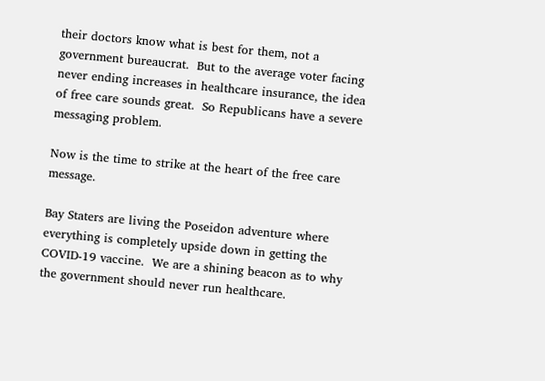their doctors know what is best for them, not a government bureaucrat.  But to the average voter facing never ending increases in healthcare insurance, the idea of free care sounds great.  So Republicans have a severe messaging problem.

Now is the time to strike at the heart of the free care message.

Bay Staters are living the Poseidon adventure where everything is completely upside down in getting the COVID-19 vaccine.  We are a shining beacon as to why the government should never run healthcare.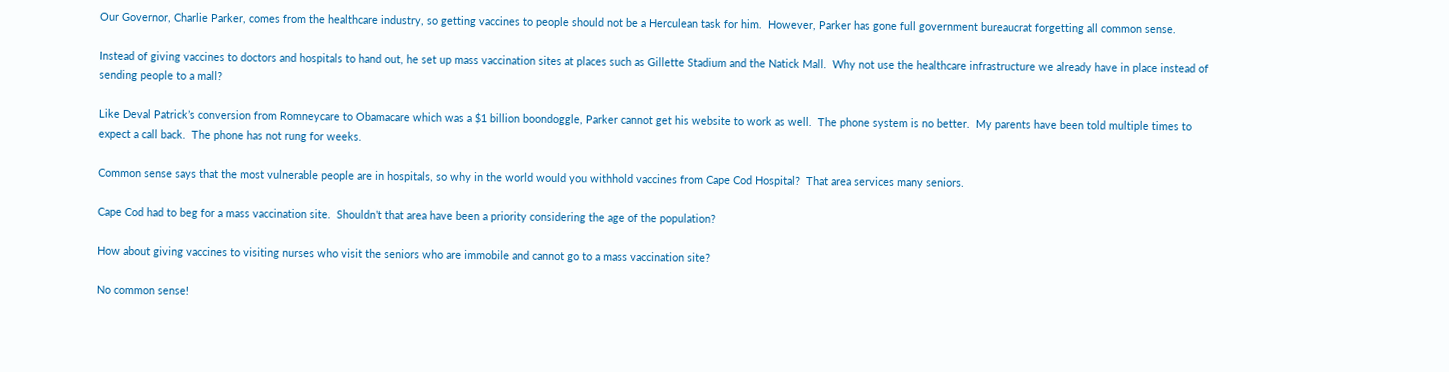Our Governor, Charlie Parker, comes from the healthcare industry, so getting vaccines to people should not be a Herculean task for him.  However, Parker has gone full government bureaucrat forgetting all common sense.

Instead of giving vaccines to doctors and hospitals to hand out, he set up mass vaccination sites at places such as Gillette Stadium and the Natick Mall.  Why not use the healthcare infrastructure we already have in place instead of sending people to a mall?

Like Deval Patrick’s conversion from Romneycare to Obamacare which was a $1 billion boondoggle, Parker cannot get his website to work as well.  The phone system is no better.  My parents have been told multiple times to expect a call back.  The phone has not rung for weeks.

Common sense says that the most vulnerable people are in hospitals, so why in the world would you withhold vaccines from Cape Cod Hospital?  That area services many seniors.

Cape Cod had to beg for a mass vaccination site.  Shouldn’t that area have been a priority considering the age of the population?

How about giving vaccines to visiting nurses who visit the seniors who are immobile and cannot go to a mass vaccination site?

No common sense!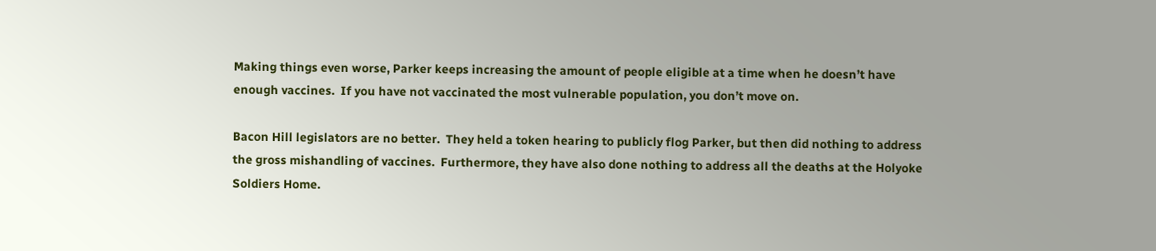Making things even worse, Parker keeps increasing the amount of people eligible at a time when he doesn’t have enough vaccines.  If you have not vaccinated the most vulnerable population, you don’t move on.

Bacon Hill legislators are no better.  They held a token hearing to publicly flog Parker, but then did nothing to address the gross mishandling of vaccines.  Furthermore, they have also done nothing to address all the deaths at the Holyoke Soldiers Home.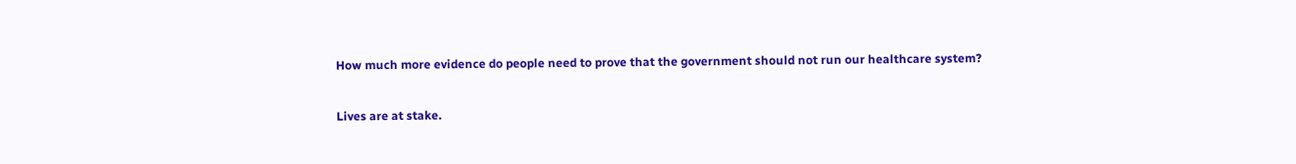How much more evidence do people need to prove that the government should not run our healthcare system?

Lives are at stake.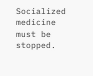Socialized medicine must be stopped.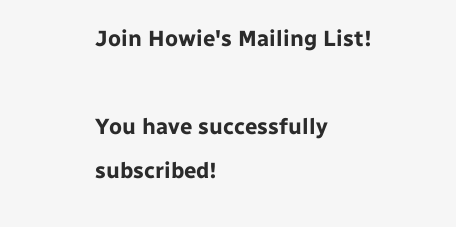Join Howie's Mailing List!

You have successfully subscribed!